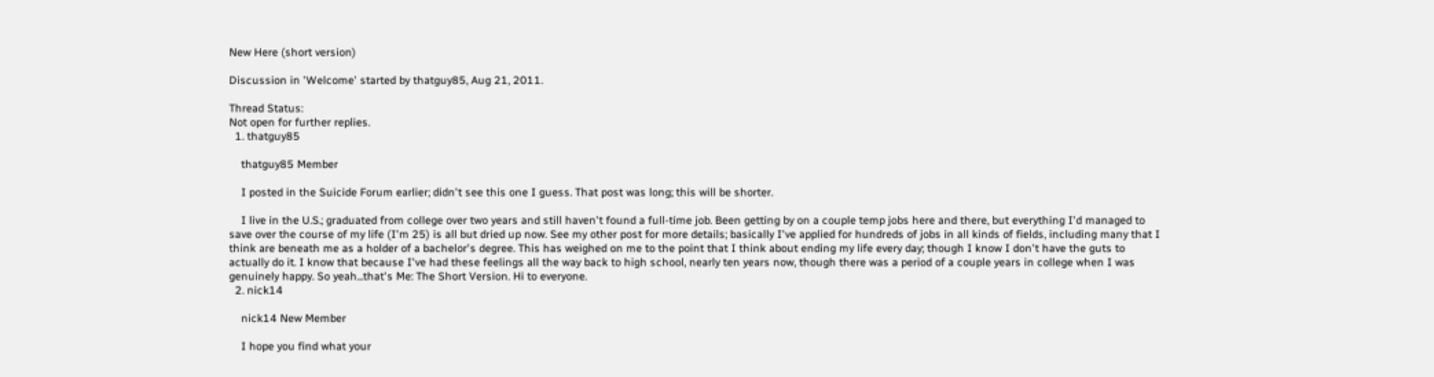New Here (short version)

Discussion in 'Welcome' started by thatguy85, Aug 21, 2011.

Thread Status:
Not open for further replies.
  1. thatguy85

    thatguy85 Member

    I posted in the Suicide Forum earlier; didn't see this one I guess. That post was long; this will be shorter.

    I live in the U.S.; graduated from college over two years and still haven't found a full-time job. Been getting by on a couple temp jobs here and there, but everything I'd managed to save over the course of my life (I'm 25) is all but dried up now. See my other post for more details; basically I've applied for hundreds of jobs in all kinds of fields, including many that I think are beneath me as a holder of a bachelor's degree. This has weighed on me to the point that I think about ending my life every day; though I know I don't have the guts to actually do it. I know that because I've had these feelings all the way back to high school, nearly ten years now, though there was a period of a couple years in college when I was genuinely happy. So yeah...that's Me: The Short Version. Hi to everyone.
  2. nick14

    nick14 New Member

    I hope you find what your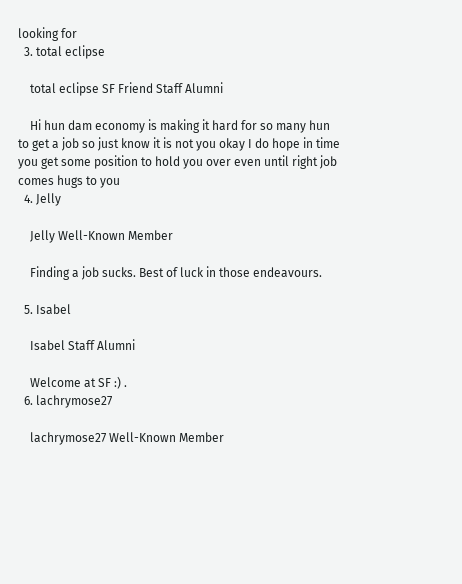looking for
  3. total eclipse

    total eclipse SF Friend Staff Alumni

    Hi hun dam economy is making it hard for so many hun to get a job so just know it is not you okay I do hope in time you get some position to hold you over even until right job comes hugs to you
  4. Jelly

    Jelly Well-Known Member

    Finding a job sucks. Best of luck in those endeavours.

  5. Isabel

    Isabel Staff Alumni

    Welcome at SF :) .
  6. lachrymose27

    lachrymose27 Well-Known Member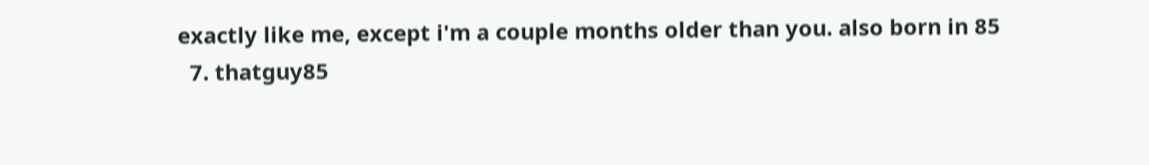exactly like me, except i'm a couple months older than you. also born in 85
  7. thatguy85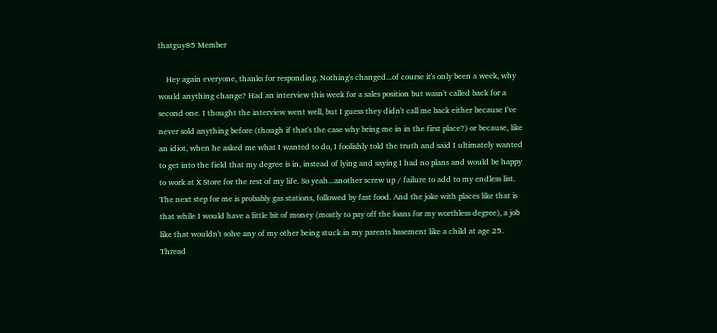thatguy85 Member

    Hey again everyone, thanks for responding. Nothing's changed...of course it's only been a week, why would anything change? Had an interview this week for a sales position but wasn't called back for a second one. I thought the interview went well, but I guess they didn't call me back either because I've never sold anything before (though if that's the case why bring me in in the first place?) or because, like an idiot, when he asked me what I wanted to do, I foolishly told the truth and said I ultimately wanted to get into the field that my degree is in, instead of lying and saying I had no plans and would be happy to work at X Store for the rest of my life. So yeah...another screw up / failure to add to my endless list. The next step for me is probably gas stations, followed by fast food. And the joke with places like that is that while I would have a little bit of money (mostly to pay off the loans for my worthless degree), a job like that wouldn't solve any of my other being stuck in my parents basement like a child at age 25.
Thread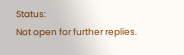Status:
Not open for further replies.